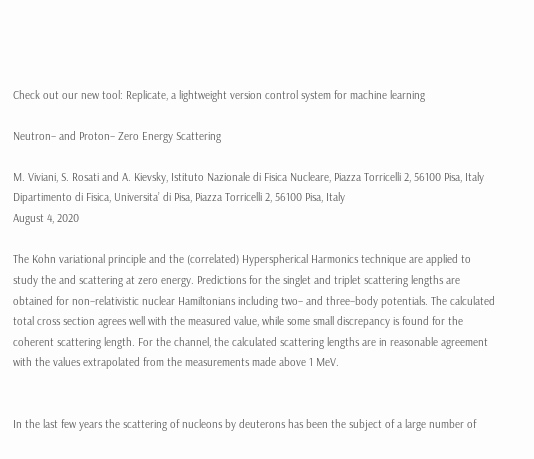Check out our new tool: Replicate, a lightweight version control system for machine learning

Neutron– and Proton– Zero Energy Scattering

M. Viviani, S. Rosati and A. Kievsky, Istituto Nazionale di Fisica Nucleare, Piazza Torricelli 2, 56100 Pisa, Italy Dipartimento di Fisica, Universita’ di Pisa, Piazza Torricelli 2, 56100 Pisa, Italy
August 4, 2020

The Kohn variational principle and the (correlated) Hyperspherical Harmonics technique are applied to study the and scattering at zero energy. Predictions for the singlet and triplet scattering lengths are obtained for non–relativistic nuclear Hamiltonians including two– and three–body potentials. The calculated total cross section agrees well with the measured value, while some small discrepancy is found for the coherent scattering length. For the channel, the calculated scattering lengths are in reasonable agreement with the values extrapolated from the measurements made above 1 MeV.


In the last few years the scattering of nucleons by deuterons has been the subject of a large number of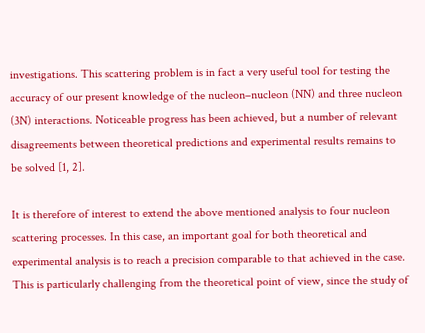investigations. This scattering problem is in fact a very useful tool for testing the accuracy of our present knowledge of the nucleon–nucleon (NN) and three nucleon (3N) interactions. Noticeable progress has been achieved, but a number of relevant disagreements between theoretical predictions and experimental results remains to be solved [1, 2].

It is therefore of interest to extend the above mentioned analysis to four nucleon scattering processes. In this case, an important goal for both theoretical and experimental analysis is to reach a precision comparable to that achieved in the case. This is particularly challenging from the theoretical point of view, since the study of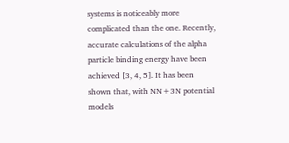systems is noticeably more complicated than the one. Recently, accurate calculations of the alpha particle binding energy have been achieved [3, 4, 5]. It has been shown that, with NN+3N potential models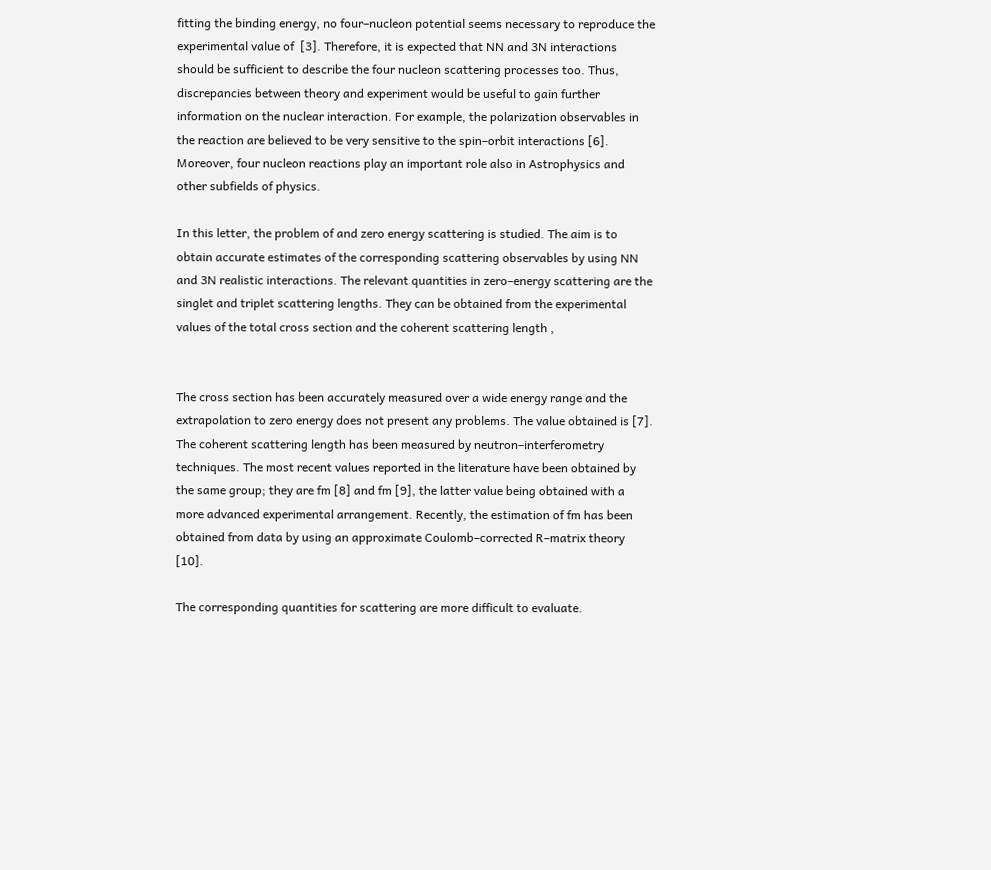fitting the binding energy, no four–nucleon potential seems necessary to reproduce the experimental value of  [3]. Therefore, it is expected that NN and 3N interactions should be sufficient to describe the four nucleon scattering processes too. Thus, discrepancies between theory and experiment would be useful to gain further information on the nuclear interaction. For example, the polarization observables in the reaction are believed to be very sensitive to the spin–orbit interactions [6]. Moreover, four nucleon reactions play an important role also in Astrophysics and other subfields of physics.

In this letter, the problem of and zero energy scattering is studied. The aim is to obtain accurate estimates of the corresponding scattering observables by using NN and 3N realistic interactions. The relevant quantities in zero–energy scattering are the singlet and triplet scattering lengths. They can be obtained from the experimental values of the total cross section and the coherent scattering length ,


The cross section has been accurately measured over a wide energy range and the extrapolation to zero energy does not present any problems. The value obtained is [7]. The coherent scattering length has been measured by neutron–interferometry techniques. The most recent values reported in the literature have been obtained by the same group; they are fm [8] and fm [9], the latter value being obtained with a more advanced experimental arrangement. Recently, the estimation of fm has been obtained from data by using an approximate Coulomb–corrected R–matrix theory [10].

The corresponding quantities for scattering are more difficult to evaluate.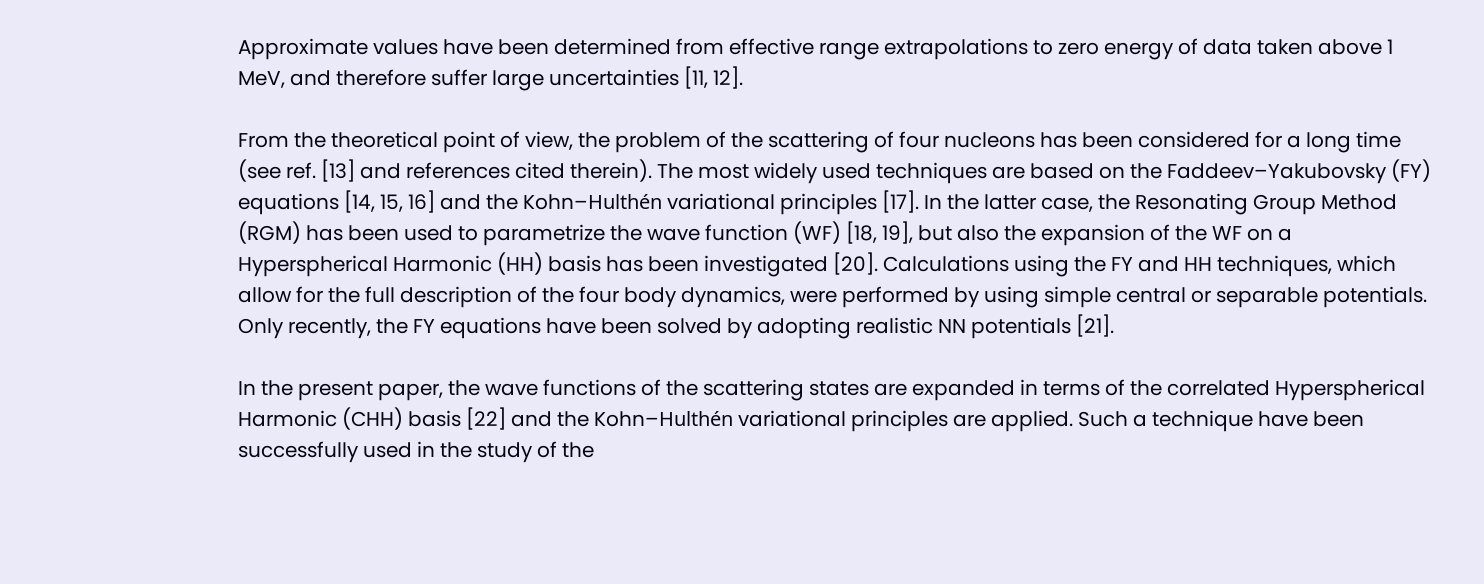Approximate values have been determined from effective range extrapolations to zero energy of data taken above 1 MeV, and therefore suffer large uncertainties [11, 12].

From the theoretical point of view, the problem of the scattering of four nucleons has been considered for a long time (see ref. [13] and references cited therein). The most widely used techniques are based on the Faddeev–Yakubovsky (FY) equations [14, 15, 16] and the Kohn–Hulthén variational principles [17]. In the latter case, the Resonating Group Method (RGM) has been used to parametrize the wave function (WF) [18, 19], but also the expansion of the WF on a Hyperspherical Harmonic (HH) basis has been investigated [20]. Calculations using the FY and HH techniques, which allow for the full description of the four body dynamics, were performed by using simple central or separable potentials. Only recently, the FY equations have been solved by adopting realistic NN potentials [21].

In the present paper, the wave functions of the scattering states are expanded in terms of the correlated Hyperspherical Harmonic (CHH) basis [22] and the Kohn–Hulthén variational principles are applied. Such a technique have been successfully used in the study of the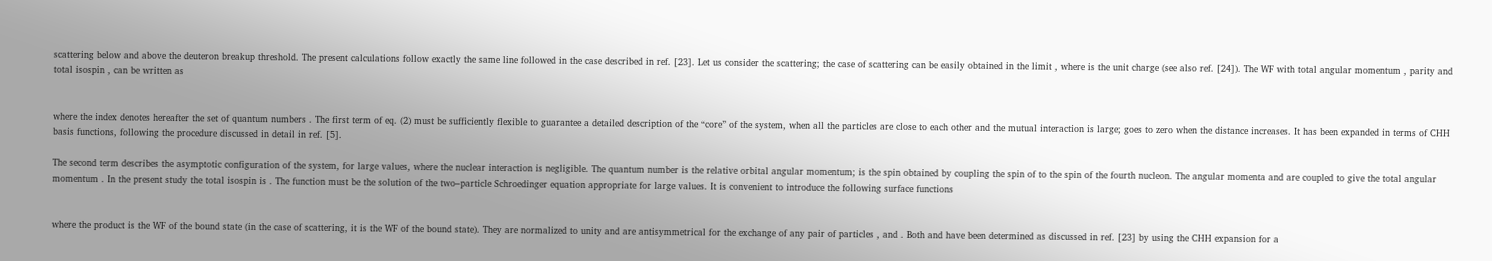scattering below and above the deuteron breakup threshold. The present calculations follow exactly the same line followed in the case described in ref. [23]. Let us consider the scattering; the case of scattering can be easily obtained in the limit , where is the unit charge (see also ref. [24]). The WF with total angular momentum , parity and total isospin , can be written as


where the index denotes hereafter the set of quantum numbers . The first term of eq. (2) must be sufficiently flexible to guarantee a detailed description of the “core” of the system, when all the particles are close to each other and the mutual interaction is large; goes to zero when the distance increases. It has been expanded in terms of CHH basis functions, following the procedure discussed in detail in ref. [5].

The second term describes the asymptotic configuration of the system, for large values, where the nuclear interaction is negligible. The quantum number is the relative orbital angular momentum; is the spin obtained by coupling the spin of to the spin of the fourth nucleon. The angular momenta and are coupled to give the total angular momentum . In the present study the total isospin is . The function must be the solution of the two–particle Schroedinger equation appropriate for large values. It is convenient to introduce the following surface functions


where the product is the WF of the bound state (in the case of scattering, it is the WF of the bound state). They are normalized to unity and are antisymmetrical for the exchange of any pair of particles , and . Both and have been determined as discussed in ref. [23] by using the CHH expansion for a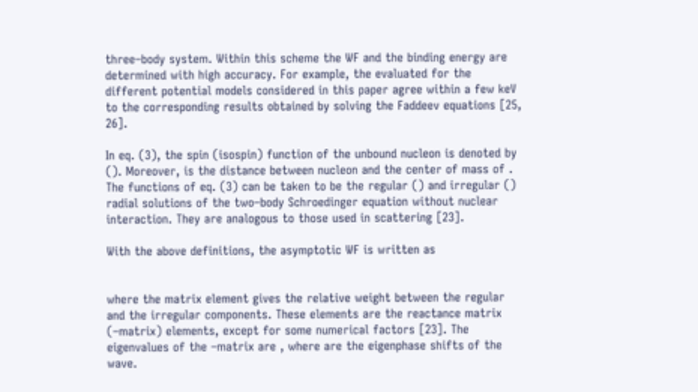three–body system. Within this scheme the WF and the binding energy are determined with high accuracy. For example, the evaluated for the different potential models considered in this paper agree within a few keV to the corresponding results obtained by solving the Faddeev equations [25, 26].

In eq. (3), the spin (isospin) function of the unbound nucleon is denoted by (). Moreover, is the distance between nucleon and the center of mass of . The functions of eq. (3) can be taken to be the regular () and irregular () radial solutions of the two–body Schroedinger equation without nuclear interaction. They are analogous to those used in scattering [23].

With the above definitions, the asymptotic WF is written as


where the matrix element gives the relative weight between the regular and the irregular components. These elements are the reactance matrix (–matrix) elements, except for some numerical factors [23]. The eigenvalues of the –matrix are , where are the eigenphase shifts of the wave.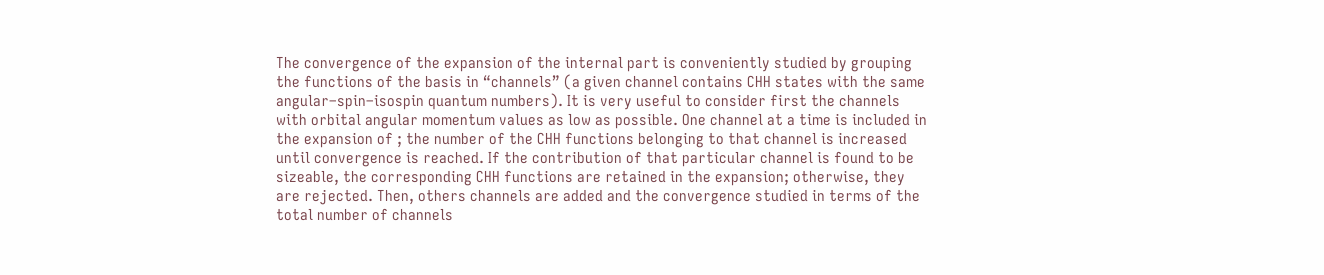The convergence of the expansion of the internal part is conveniently studied by grouping the functions of the basis in “channels” (a given channel contains CHH states with the same angular–spin–isospin quantum numbers). It is very useful to consider first the channels with orbital angular momentum values as low as possible. One channel at a time is included in the expansion of ; the number of the CHH functions belonging to that channel is increased until convergence is reached. If the contribution of that particular channel is found to be sizeable, the corresponding CHH functions are retained in the expansion; otherwise, they are rejected. Then, others channels are added and the convergence studied in terms of the total number of channels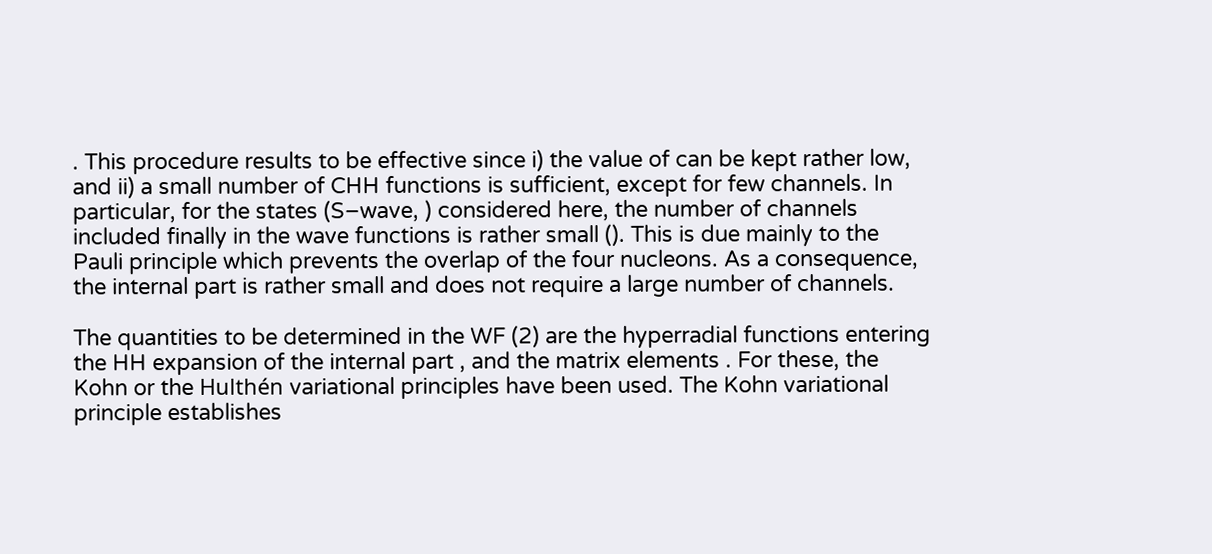. This procedure results to be effective since i) the value of can be kept rather low, and ii) a small number of CHH functions is sufficient, except for few channels. In particular, for the states (S–wave, ) considered here, the number of channels included finally in the wave functions is rather small (). This is due mainly to the Pauli principle which prevents the overlap of the four nucleons. As a consequence, the internal part is rather small and does not require a large number of channels.

The quantities to be determined in the WF (2) are the hyperradial functions entering the HH expansion of the internal part , and the matrix elements . For these, the Kohn or the Hulthén variational principles have been used. The Kohn variational principle establishes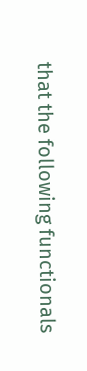that the following functionals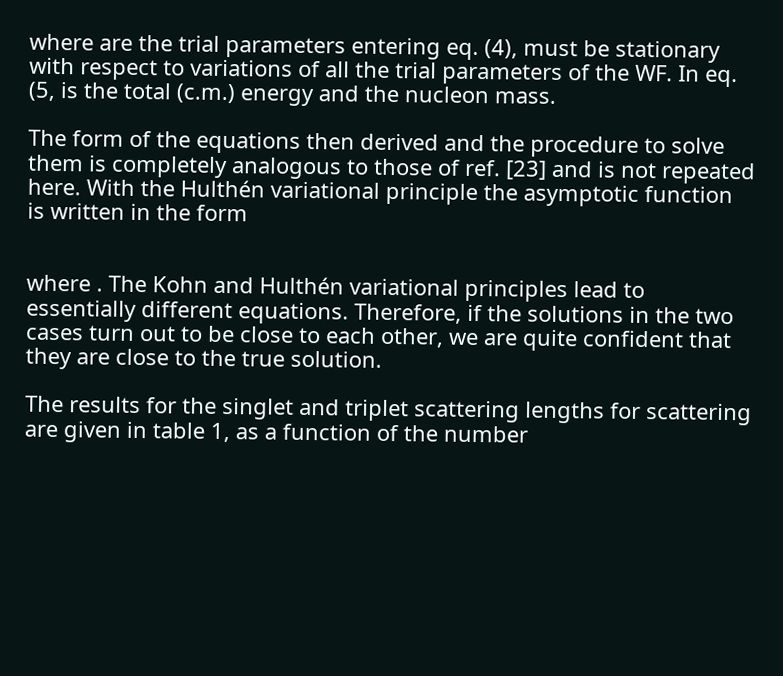where are the trial parameters entering eq. (4), must be stationary with respect to variations of all the trial parameters of the WF. In eq. (5, is the total (c.m.) energy and the nucleon mass.

The form of the equations then derived and the procedure to solve them is completely analogous to those of ref. [23] and is not repeated here. With the Hulthén variational principle the asymptotic function is written in the form


where . The Kohn and Hulthén variational principles lead to essentially different equations. Therefore, if the solutions in the two cases turn out to be close to each other, we are quite confident that they are close to the true solution.

The results for the singlet and triplet scattering lengths for scattering are given in table 1, as a function of the number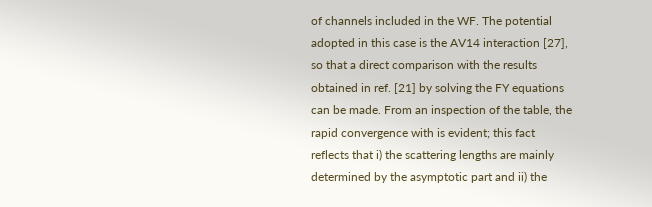of channels included in the WF. The potential adopted in this case is the AV14 interaction [27], so that a direct comparison with the results obtained in ref. [21] by solving the FY equations can be made. From an inspection of the table, the rapid convergence with is evident; this fact reflects that i) the scattering lengths are mainly determined by the asymptotic part and ii) the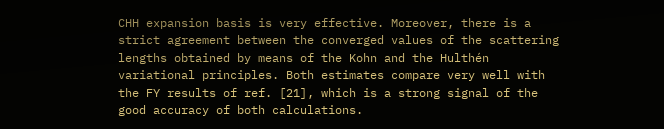CHH expansion basis is very effective. Moreover, there is a strict agreement between the converged values of the scattering lengths obtained by means of the Kohn and the Hulthén variational principles. Both estimates compare very well with the FY results of ref. [21], which is a strong signal of the good accuracy of both calculations.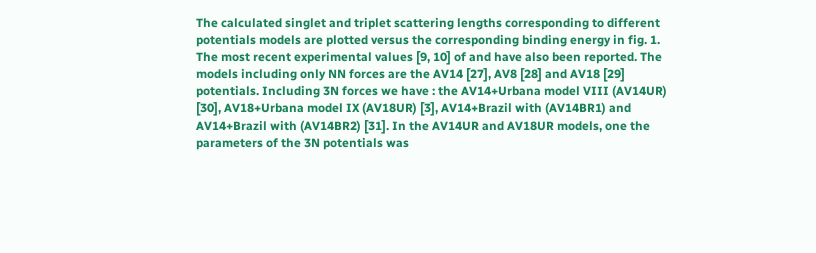The calculated singlet and triplet scattering lengths corresponding to different potentials models are plotted versus the corresponding binding energy in fig. 1. The most recent experimental values [9, 10] of and have also been reported. The models including only NN forces are the AV14 [27], AV8 [28] and AV18 [29] potentials. Including 3N forces we have : the AV14+Urbana model VIII (AV14UR) [30], AV18+Urbana model IX (AV18UR) [3], AV14+Brazil with (AV14BR1) and AV14+Brazil with (AV14BR2) [31]. In the AV14UR and AV18UR models, one the parameters of the 3N potentials was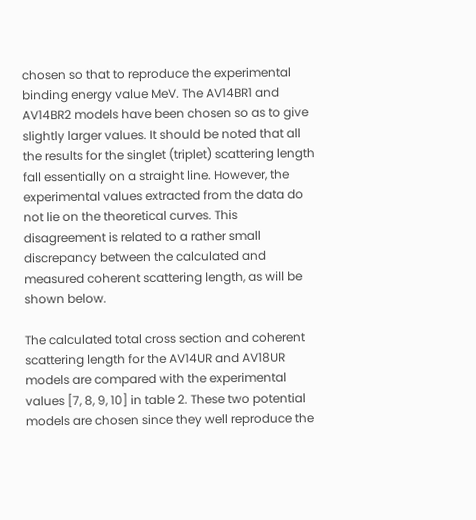chosen so that to reproduce the experimental binding energy value MeV. The AV14BR1 and AV14BR2 models have been chosen so as to give slightly larger values. It should be noted that all the results for the singlet (triplet) scattering length fall essentially on a straight line. However, the experimental values extracted from the data do not lie on the theoretical curves. This disagreement is related to a rather small discrepancy between the calculated and measured coherent scattering length, as will be shown below.

The calculated total cross section and coherent scattering length for the AV14UR and AV18UR models are compared with the experimental values [7, 8, 9, 10] in table 2. These two potential models are chosen since they well reproduce the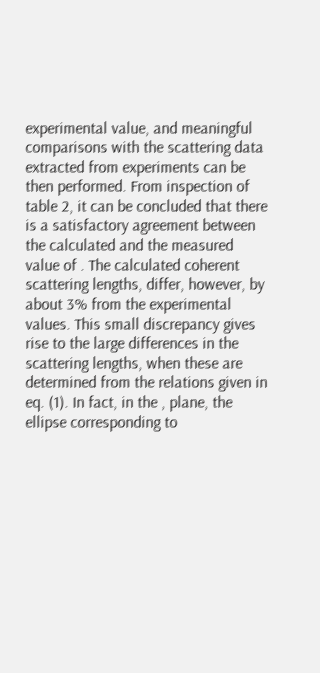experimental value, and meaningful comparisons with the scattering data extracted from experiments can be then performed. From inspection of table 2, it can be concluded that there is a satisfactory agreement between the calculated and the measured value of . The calculated coherent scattering lengths, differ, however, by about 3% from the experimental values. This small discrepancy gives rise to the large differences in the scattering lengths, when these are determined from the relations given in eq. (1). In fact, in the , plane, the ellipse corresponding to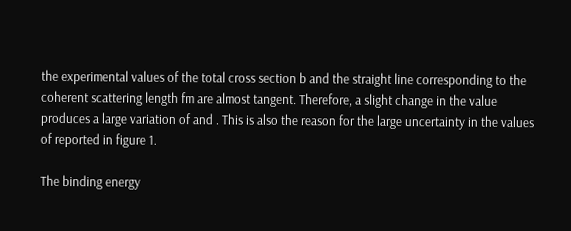the experimental values of the total cross section b and the straight line corresponding to the coherent scattering length fm are almost tangent. Therefore, a slight change in the value produces a large variation of and . This is also the reason for the large uncertainty in the values of reported in figure 1.

The binding energy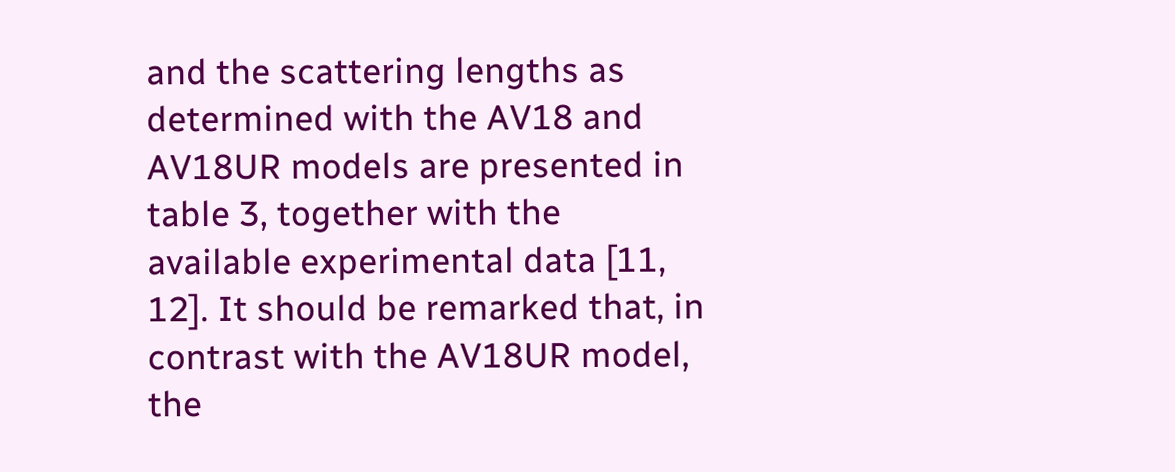and the scattering lengths as determined with the AV18 and AV18UR models are presented in table 3, together with the available experimental data [11, 12]. It should be remarked that, in contrast with the AV18UR model, the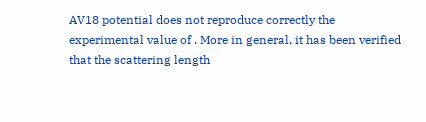AV18 potential does not reproduce correctly the experimental value of . More in general, it has been verified that the scattering length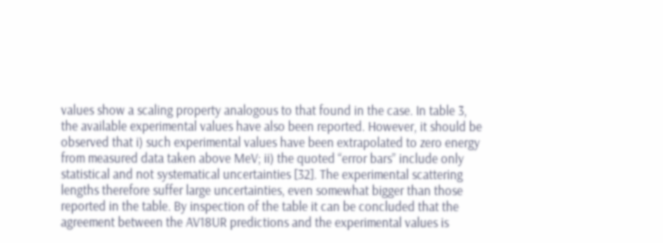values show a scaling property analogous to that found in the case. In table 3, the available experimental values have also been reported. However, it should be observed that i) such experimental values have been extrapolated to zero energy from measured data taken above MeV; ii) the quoted “error bars” include only statistical and not systematical uncertainties [32]. The experimental scattering lengths therefore suffer large uncertainties, even somewhat bigger than those reported in the table. By inspection of the table it can be concluded that the agreement between the AV18UR predictions and the experimental values is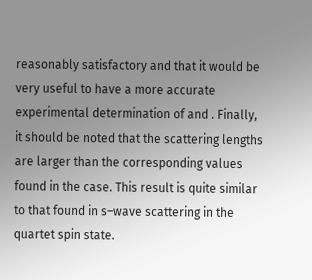reasonably satisfactory and that it would be very useful to have a more accurate experimental determination of and . Finally, it should be noted that the scattering lengths are larger than the corresponding values found in the case. This result is quite similar to that found in s–wave scattering in the quartet spin state.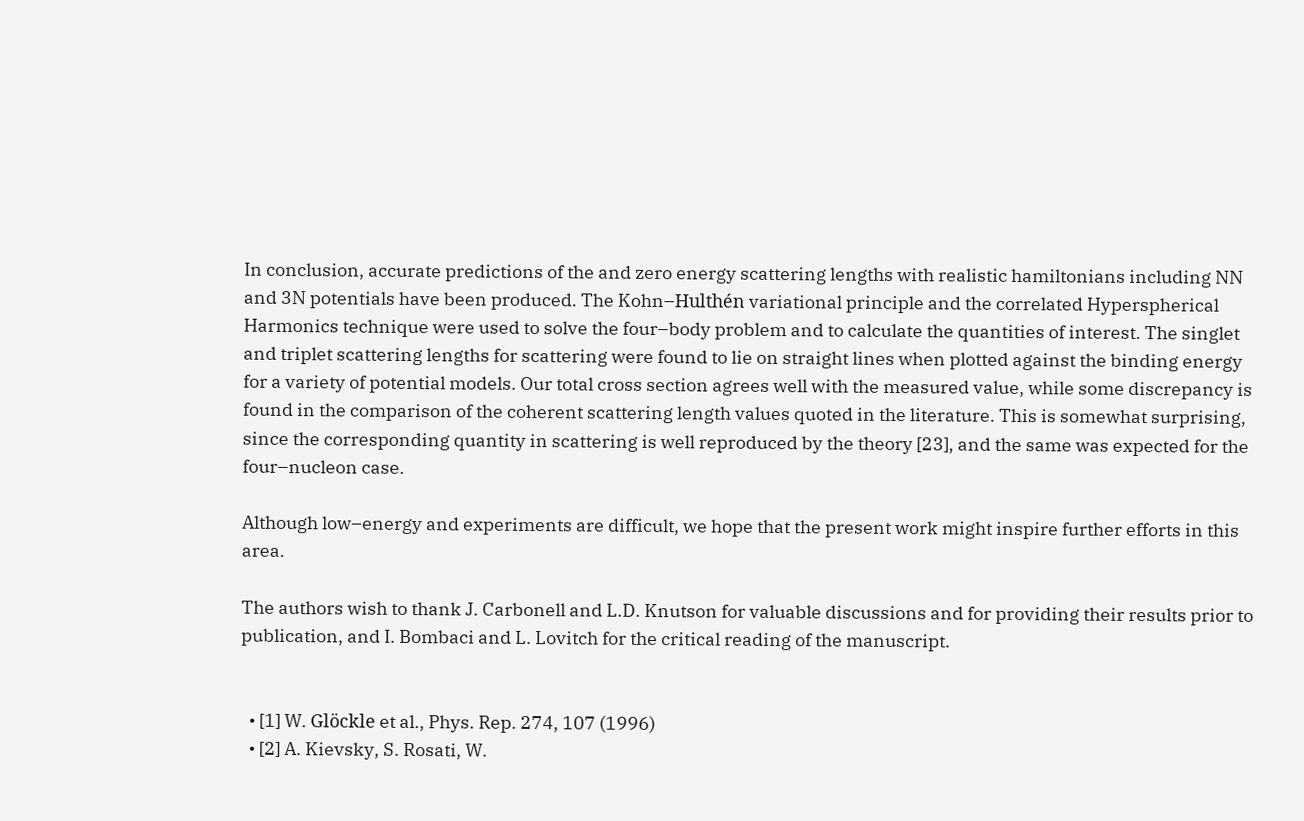In conclusion, accurate predictions of the and zero energy scattering lengths with realistic hamiltonians including NN and 3N potentials have been produced. The Kohn–Hulthén variational principle and the correlated Hyperspherical Harmonics technique were used to solve the four–body problem and to calculate the quantities of interest. The singlet and triplet scattering lengths for scattering were found to lie on straight lines when plotted against the binding energy for a variety of potential models. Our total cross section agrees well with the measured value, while some discrepancy is found in the comparison of the coherent scattering length values quoted in the literature. This is somewhat surprising, since the corresponding quantity in scattering is well reproduced by the theory [23], and the same was expected for the four–nucleon case.

Although low–energy and experiments are difficult, we hope that the present work might inspire further efforts in this area.

The authors wish to thank J. Carbonell and L.D. Knutson for valuable discussions and for providing their results prior to publication, and I. Bombaci and L. Lovitch for the critical reading of the manuscript.


  • [1] W. Glöckle et al., Phys. Rep. 274, 107 (1996)
  • [2] A. Kievsky, S. Rosati, W.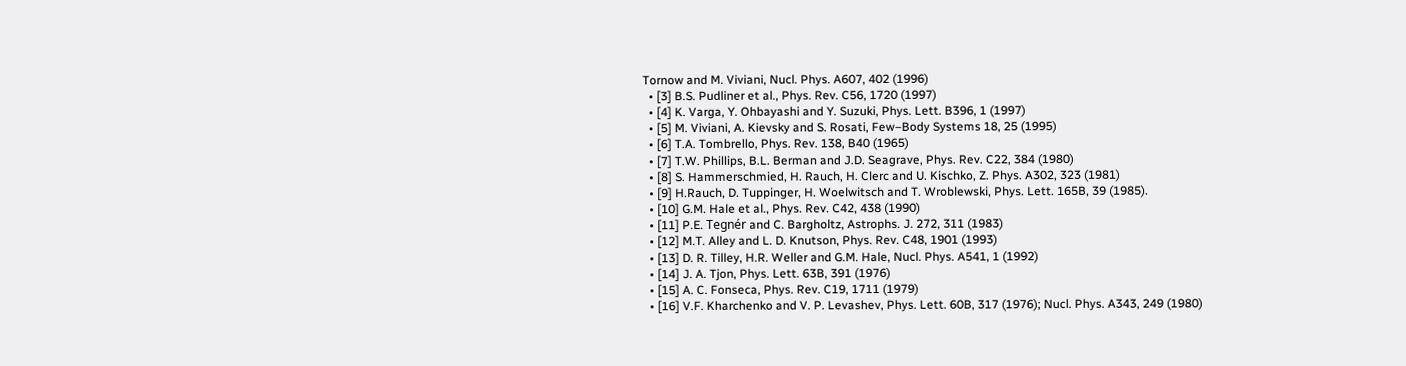Tornow and M. Viviani, Nucl. Phys. A607, 402 (1996)
  • [3] B.S. Pudliner et al., Phys. Rev. C56, 1720 (1997)
  • [4] K. Varga, Y. Ohbayashi and Y. Suzuki, Phys. Lett. B396, 1 (1997)
  • [5] M. Viviani, A. Kievsky and S. Rosati, Few–Body Systems 18, 25 (1995)
  • [6] T.A. Tombrello, Phys. Rev. 138, B40 (1965)
  • [7] T.W. Phillips, B.L. Berman and J.D. Seagrave, Phys. Rev. C22, 384 (1980)
  • [8] S. Hammerschmied, H. Rauch, H. Clerc and U. Kischko, Z. Phys. A302, 323 (1981)
  • [9] H.Rauch, D. Tuppinger, H. Woelwitsch and T. Wroblewski, Phys. Lett. 165B, 39 (1985).
  • [10] G.M. Hale et al., Phys. Rev. C42, 438 (1990)
  • [11] P.E. Tegnér and C. Bargholtz, Astrophs. J. 272, 311 (1983)
  • [12] M.T. Alley and L. D. Knutson, Phys. Rev. C48, 1901 (1993)
  • [13] D. R. Tilley, H.R. Weller and G.M. Hale, Nucl. Phys. A541, 1 (1992)
  • [14] J. A. Tjon, Phys. Lett. 63B, 391 (1976)
  • [15] A. C. Fonseca, Phys. Rev. C19, 1711 (1979)
  • [16] V.F. Kharchenko and V. P. Levashev, Phys. Lett. 60B, 317 (1976); Nucl. Phys. A343, 249 (1980)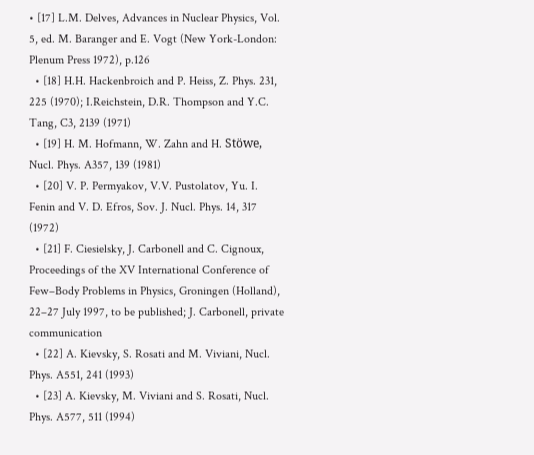• [17] L.M. Delves, Advances in Nuclear Physics, Vol. 5, ed. M. Baranger and E. Vogt (New York-London: Plenum Press 1972), p.126
  • [18] H.H. Hackenbroich and P. Heiss, Z. Phys. 231, 225 (1970); I.Reichstein, D.R. Thompson and Y.C. Tang, C3, 2139 (1971)
  • [19] H. M. Hofmann, W. Zahn and H. Stöwe, Nucl. Phys. A357, 139 (1981)
  • [20] V. P. Permyakov, V.V. Pustolatov, Yu. I. Fenin and V. D. Efros, Sov. J. Nucl. Phys. 14, 317 (1972)
  • [21] F. Ciesielsky, J. Carbonell and C. Cignoux, Proceedings of the XV International Conference of Few–Body Problems in Physics, Groningen (Holland), 22–27 July 1997, to be published; J. Carbonell, private communication
  • [22] A. Kievsky, S. Rosati and M. Viviani, Nucl. Phys. A551, 241 (1993)
  • [23] A. Kievsky, M. Viviani and S. Rosati, Nucl. Phys. A577, 511 (1994)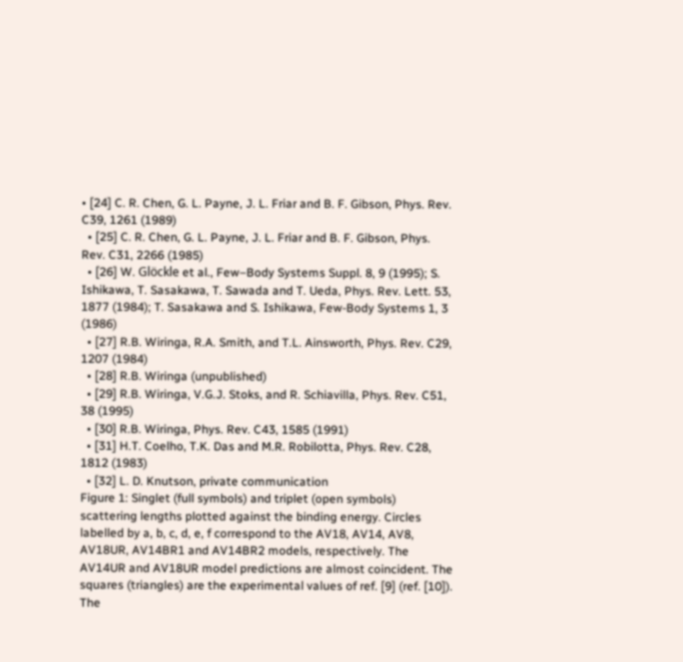• [24] C. R. Chen, G. L. Payne, J. L. Friar and B. F. Gibson, Phys. Rev. C39, 1261 (1989)
  • [25] C. R. Chen, G. L. Payne, J. L. Friar and B. F. Gibson, Phys. Rev. C31, 2266 (1985)
  • [26] W. Glöckle et al., Few–Body Systems Suppl. 8, 9 (1995); S. Ishikawa, T. Sasakawa, T. Sawada and T. Ueda, Phys. Rev. Lett. 53, 1877 (1984); T. Sasakawa and S. Ishikawa, Few-Body Systems 1, 3 (1986)
  • [27] R.B. Wiringa, R.A. Smith, and T.L. Ainsworth, Phys. Rev. C29, 1207 (1984)
  • [28] R.B. Wiringa (unpublished)
  • [29] R.B. Wiringa, V.G.J. Stoks, and R. Schiavilla, Phys. Rev. C51, 38 (1995)
  • [30] R.B. Wiringa, Phys. Rev. C43, 1585 (1991)
  • [31] H.T. Coelho, T.K. Das and M.R. Robilotta, Phys. Rev. C28, 1812 (1983)
  • [32] L. D. Knutson, private communication
Figure 1: Singlet (full symbols) and triplet (open symbols) scattering lengths plotted against the binding energy. Circles labelled by a, b, c, d, e, f correspond to the AV18, AV14, AV8, AV18UR, AV14BR1 and AV14BR2 models, respectively. The AV14UR and AV18UR model predictions are almost coincident. The squares (triangles) are the experimental values of ref. [9] (ref. [10]). The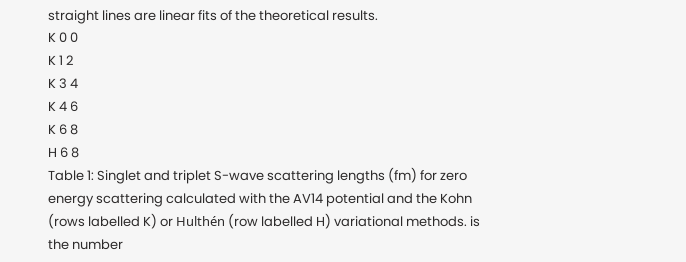straight lines are linear fits of the theoretical results.
K 0 0
K 1 2
K 3 4
K 4 6
K 6 8
H 6 8
Table 1: Singlet and triplet S-wave scattering lengths (fm) for zero energy scattering calculated with the AV14 potential and the Kohn (rows labelled K) or Hulthén (row labelled H) variational methods. is the number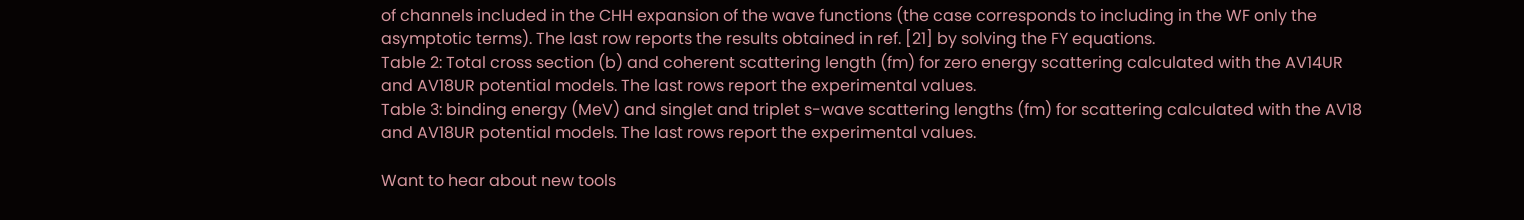of channels included in the CHH expansion of the wave functions (the case corresponds to including in the WF only the asymptotic terms). The last row reports the results obtained in ref. [21] by solving the FY equations.
Table 2: Total cross section (b) and coherent scattering length (fm) for zero energy scattering calculated with the AV14UR and AV18UR potential models. The last rows report the experimental values.
Table 3: binding energy (MeV) and singlet and triplet s-wave scattering lengths (fm) for scattering calculated with the AV18 and AV18UR potential models. The last rows report the experimental values.

Want to hear about new tools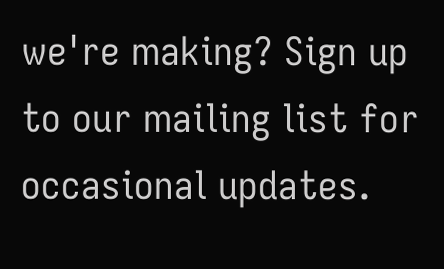we're making? Sign up to our mailing list for occasional updates.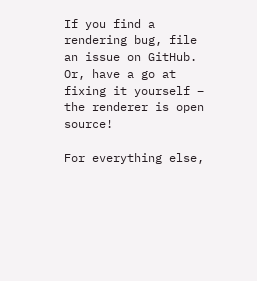If you find a rendering bug, file an issue on GitHub. Or, have a go at fixing it yourself – the renderer is open source!

For everything else,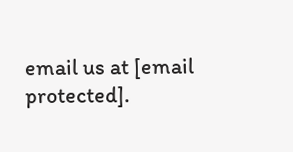email us at [email protected].